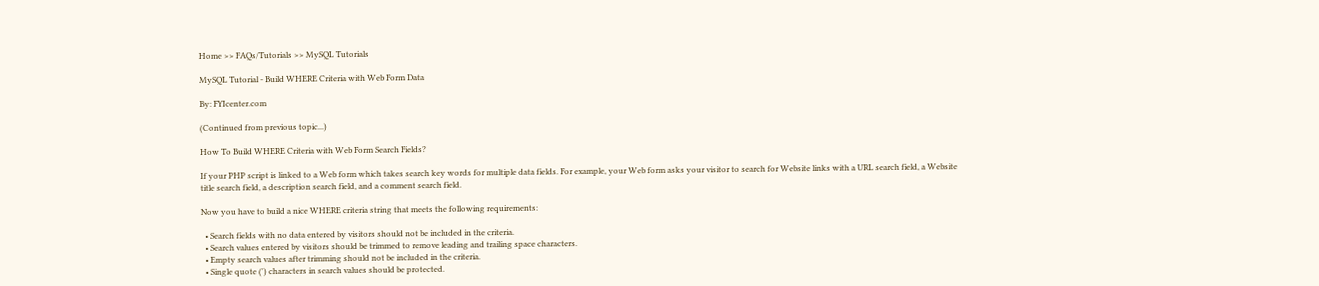Home >> FAQs/Tutorials >> MySQL Tutorials

MySQL Tutorial - Build WHERE Criteria with Web Form Data

By: FYIcenter.com

(Continued from previous topic...)

How To Build WHERE Criteria with Web Form Search Fields?

If your PHP script is linked to a Web form which takes search key words for multiple data fields. For example, your Web form asks your visitor to search for Website links with a URL search field, a Website title search field, a description search field, and a comment search field.

Now you have to build a nice WHERE criteria string that meets the following requirements:

  • Search fields with no data entered by visitors should not be included in the criteria.
  • Search values entered by visitors should be trimmed to remove leading and trailing space characters.
  • Empty search values after trimming should not be included in the criteria.
  • Single quote (') characters in search values should be protected.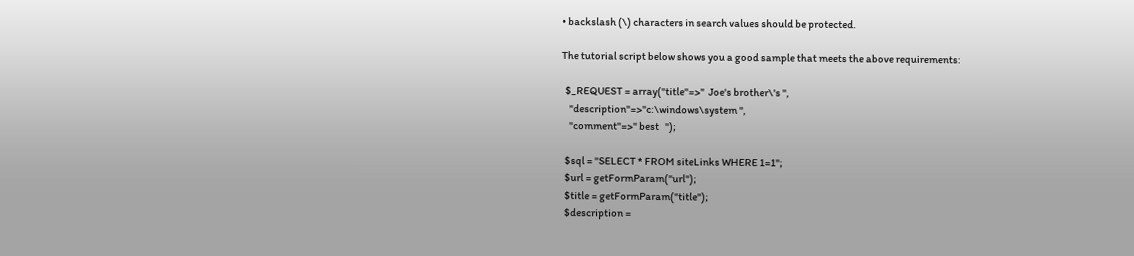• backslash (\) characters in search values should be protected.

The tutorial script below shows you a good sample that meets the above requirements:

  $_REQUEST = array("title"=>"  Joe's brother\'s ",
    "description"=>"c:\windows\system ",
    "comment"=>" best   ");

  $sql = "SELECT * FROM siteLinks WHERE 1=1";
  $url = getFormParam("url");
  $title = getFormParam("title");
  $description =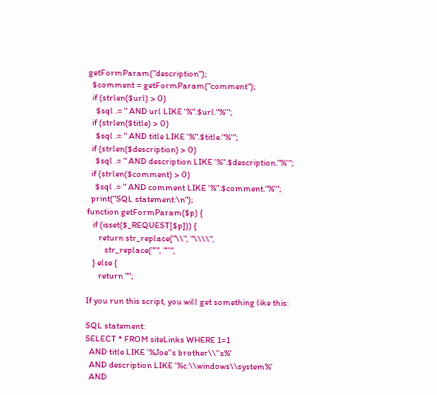getFormParam("description");
  $comment = getFormParam("comment");
  if (strlen($url) > 0)
    $sql .= " AND url LIKE '%".$url."%'";
  if (strlen($title) > 0)
    $sql .= " AND title LIKE '%".$title."%'";
  if (strlen($description) > 0)
    $sql .= " AND description LIKE '%".$description."%'";
  if (strlen($comment) > 0)
    $sql .= " AND comment LIKE '%".$comment."%'";
  print("SQL statement:\n");
function getFormParam($p) {
   if (isset($_REQUEST[$p])) {
      return str_replace("\\", "\\\\",
         str_replace("'", "''",
   } else {
      return "";

If you run this script, you will get something like this:

SQL statement:
SELECT * FROM siteLinks WHERE 1=1
  AND title LIKE '%Joe''s brother\\''s%'
  AND description LIKE '%c:\\windows\\system%'
  AND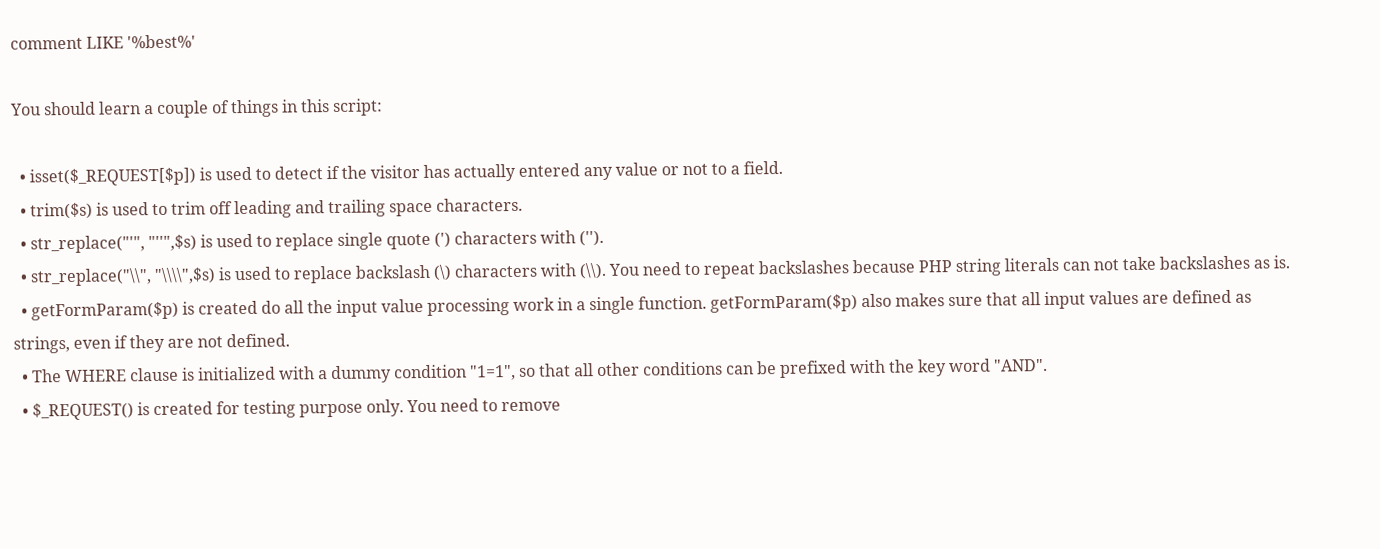comment LIKE '%best%'

You should learn a couple of things in this script:

  • isset($_REQUEST[$p]) is used to detect if the visitor has actually entered any value or not to a field.
  • trim($s) is used to trim off leading and trailing space characters.
  • str_replace("'", "''",$s) is used to replace single quote (') characters with ('').
  • str_replace("\\", "\\\\",$s) is used to replace backslash (\) characters with (\\). You need to repeat backslashes because PHP string literals can not take backslashes as is.
  • getFormParam($p) is created do all the input value processing work in a single function. getFormParam($p) also makes sure that all input values are defined as strings, even if they are not defined.
  • The WHERE clause is initialized with a dummy condition "1=1", so that all other conditions can be prefixed with the key word "AND".
  • $_REQUEST() is created for testing purpose only. You need to remove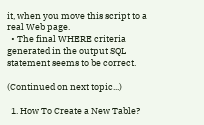it, when you move this script to a real Web page.
  • The final WHERE criteria generated in the output SQL statement seems to be correct.

(Continued on next topic...)

  1. How To Create a New Table?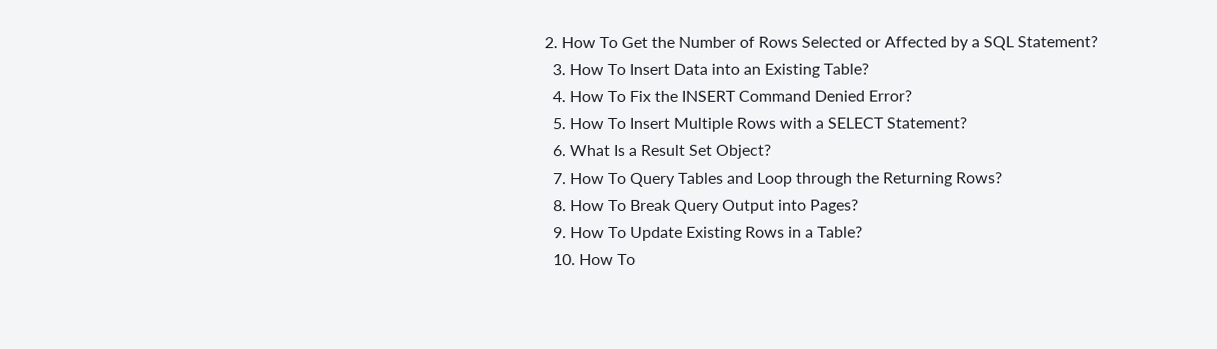2. How To Get the Number of Rows Selected or Affected by a SQL Statement?
  3. How To Insert Data into an Existing Table?
  4. How To Fix the INSERT Command Denied Error?
  5. How To Insert Multiple Rows with a SELECT Statement?
  6. What Is a Result Set Object?
  7. How To Query Tables and Loop through the Returning Rows?
  8. How To Break Query Output into Pages?
  9. How To Update Existing Rows in a Table?
  10. How To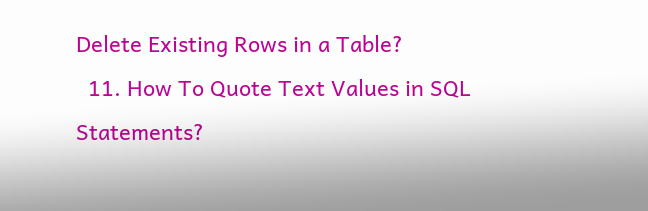Delete Existing Rows in a Table?
  11. How To Quote Text Values in SQL Statements?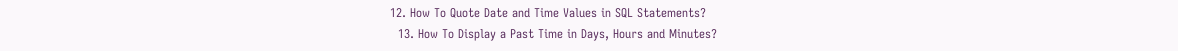12. How To Quote Date and Time Values in SQL Statements?
  13. How To Display a Past Time in Days, Hours and Minutes?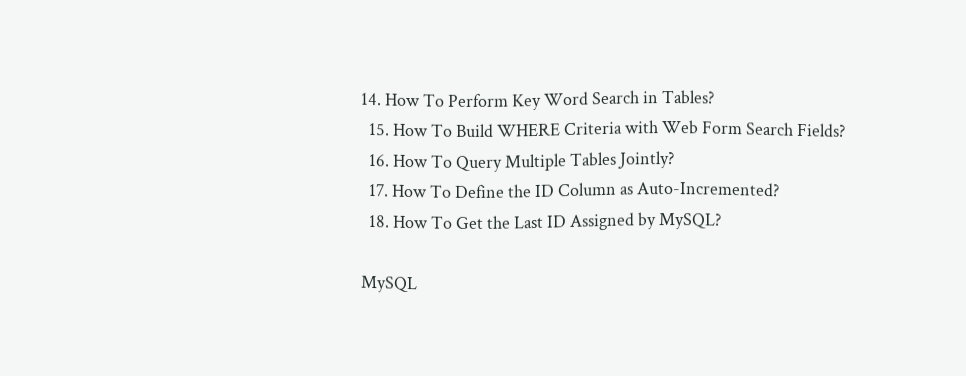14. How To Perform Key Word Search in Tables?
  15. How To Build WHERE Criteria with Web Form Search Fields?
  16. How To Query Multiple Tables Jointly?
  17. How To Define the ID Column as Auto-Incremented?
  18. How To Get the Last ID Assigned by MySQL?

MySQL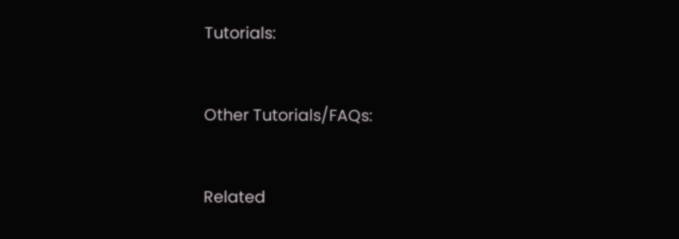Tutorials:


Other Tutorials/FAQs:


Related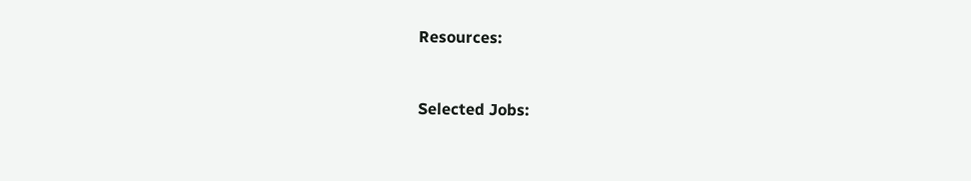Resources:


Selected Jobs: